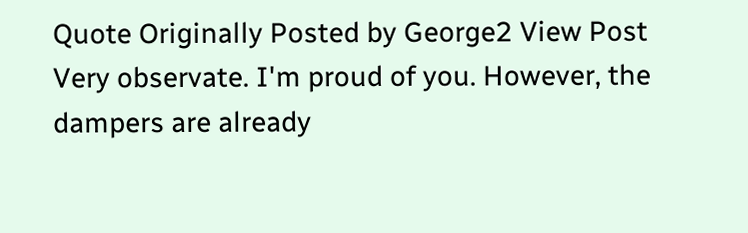Quote Originally Posted by George2 View Post
Very observate. I'm proud of you. However, the dampers are already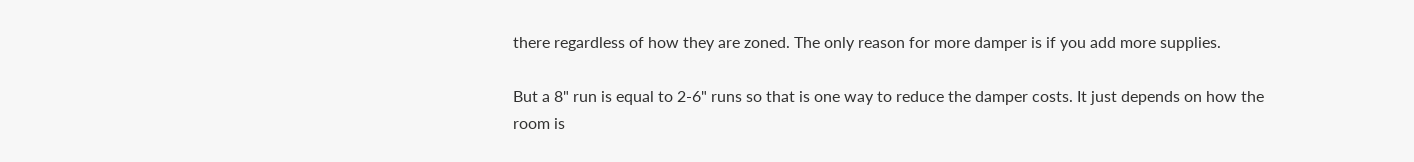there regardless of how they are zoned. The only reason for more damper is if you add more supplies.

But a 8" run is equal to 2-6" runs so that is one way to reduce the damper costs. It just depends on how the room is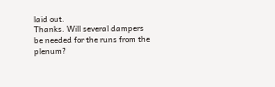laid out.
Thanks. Will several dampers be needed for the runs from the plenum?